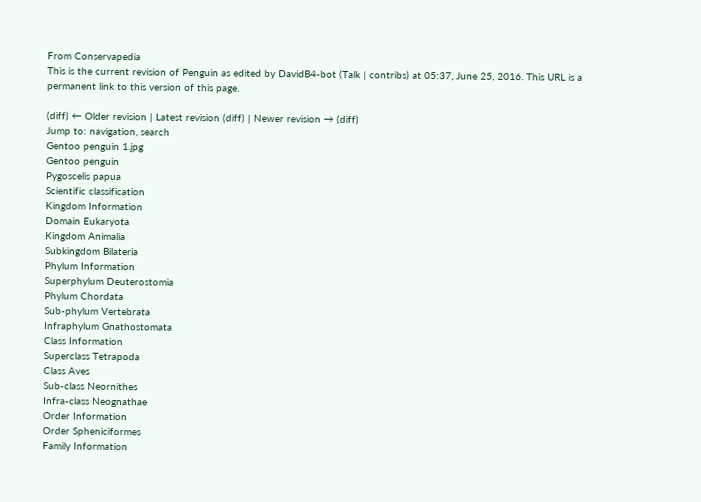From Conservapedia
This is the current revision of Penguin as edited by DavidB4-bot (Talk | contribs) at 05:37, June 25, 2016. This URL is a permanent link to this version of this page.

(diff) ← Older revision | Latest revision (diff) | Newer revision → (diff)
Jump to: navigation, search
Gentoo penguin 1.jpg
Gentoo penguin
Pygoscelis papua
Scientific classification
Kingdom Information
Domain Eukaryota
Kingdom Animalia
Subkingdom Bilateria
Phylum Information
Superphylum Deuterostomia
Phylum Chordata
Sub-phylum Vertebrata
Infraphylum Gnathostomata
Class Information
Superclass Tetrapoda
Class Aves
Sub-class Neornithes
Infra-class Neognathae
Order Information
Order Spheniciformes
Family Information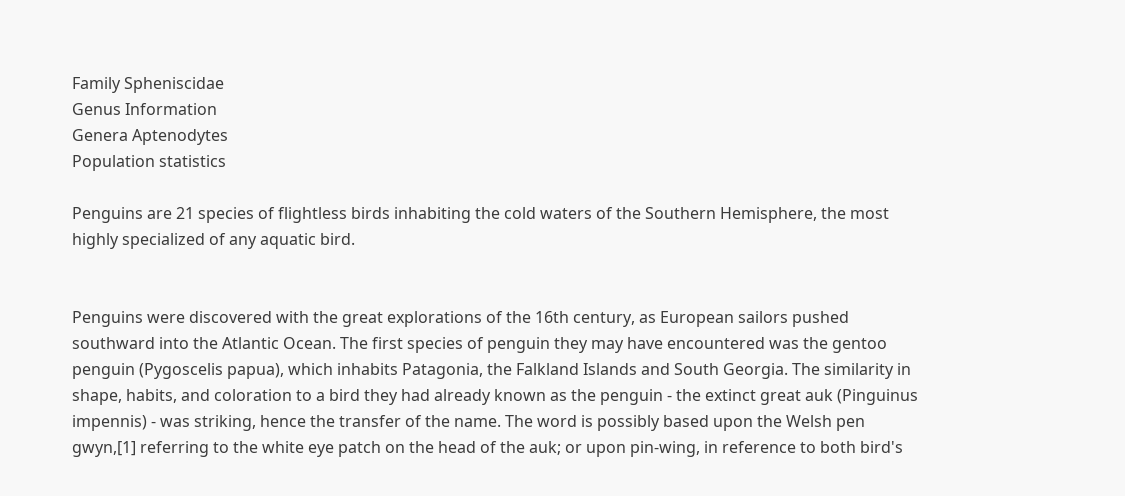Family Spheniscidae
Genus Information
Genera Aptenodytes
Population statistics

Penguins are 21 species of flightless birds inhabiting the cold waters of the Southern Hemisphere, the most highly specialized of any aquatic bird.


Penguins were discovered with the great explorations of the 16th century, as European sailors pushed southward into the Atlantic Ocean. The first species of penguin they may have encountered was the gentoo penguin (Pygoscelis papua), which inhabits Patagonia, the Falkland Islands and South Georgia. The similarity in shape, habits, and coloration to a bird they had already known as the penguin - the extinct great auk (Pinguinus impennis) - was striking, hence the transfer of the name. The word is possibly based upon the Welsh pen gwyn,[1] referring to the white eye patch on the head of the auk; or upon pin-wing, in reference to both bird's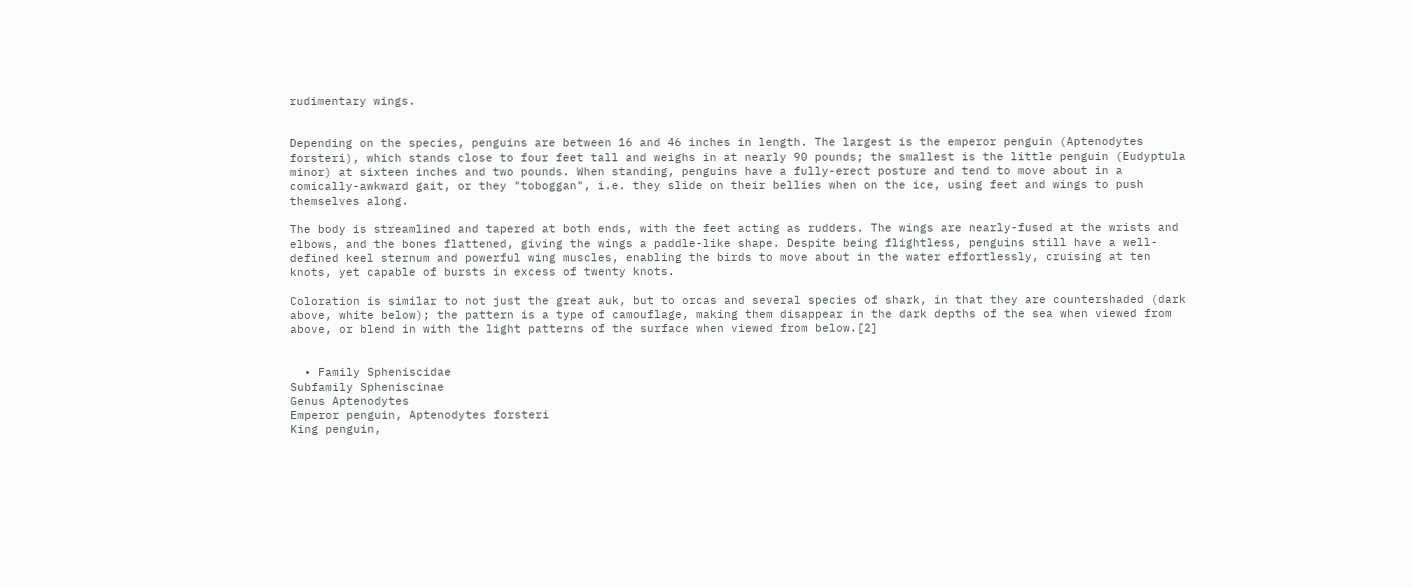rudimentary wings.


Depending on the species, penguins are between 16 and 46 inches in length. The largest is the emperor penguin (Aptenodytes forsteri), which stands close to four feet tall and weighs in at nearly 90 pounds; the smallest is the little penguin (Eudyptula minor) at sixteen inches and two pounds. When standing, penguins have a fully-erect posture and tend to move about in a comically-awkward gait, or they "toboggan", i.e. they slide on their bellies when on the ice, using feet and wings to push themselves along.

The body is streamlined and tapered at both ends, with the feet acting as rudders. The wings are nearly-fused at the wrists and elbows, and the bones flattened, giving the wings a paddle-like shape. Despite being flightless, penguins still have a well-defined keel sternum and powerful wing muscles, enabling the birds to move about in the water effortlessly, cruising at ten knots, yet capable of bursts in excess of twenty knots.

Coloration is similar to not just the great auk, but to orcas and several species of shark, in that they are countershaded (dark above, white below); the pattern is a type of camouflage, making them disappear in the dark depths of the sea when viewed from above, or blend in with the light patterns of the surface when viewed from below.[2]


  • Family Spheniscidae
Subfamily Spheniscinae
Genus Aptenodytes
Emperor penguin, Aptenodytes forsteri
King penguin,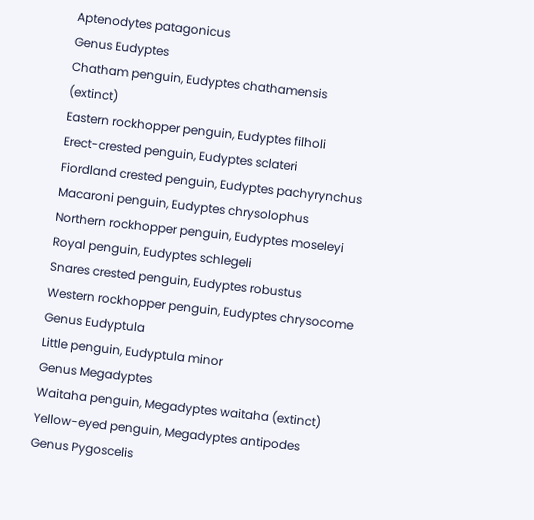Aptenodytes patagonicus
Genus Eudyptes
Chatham penguin, Eudyptes chathamensis (extinct)
Eastern rockhopper penguin, Eudyptes filholi
Erect-crested penguin, Eudyptes sclateri
Fiordland crested penguin, Eudyptes pachyrynchus
Macaroni penguin, Eudyptes chrysolophus
Northern rockhopper penguin, Eudyptes moseleyi
Royal penguin, Eudyptes schlegeli
Snares crested penguin, Eudyptes robustus
Western rockhopper penguin, Eudyptes chrysocome
Genus Eudyptula
Little penguin, Eudyptula minor
Genus Megadyptes
Waitaha penguin, Megadyptes waitaha (extinct)
Yellow-eyed penguin, Megadyptes antipodes
Genus Pygoscelis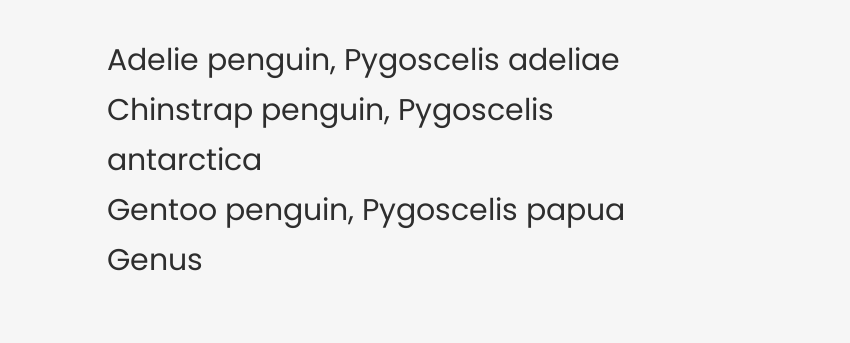Adelie penguin, Pygoscelis adeliae
Chinstrap penguin, Pygoscelis antarctica
Gentoo penguin, Pygoscelis papua
Genus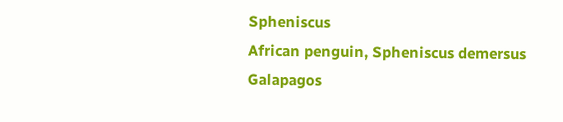Spheniscus
African penguin, Spheniscus demersus
Galapagos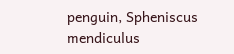penguin, Spheniscus mendiculus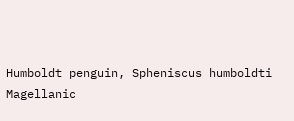Humboldt penguin, Spheniscus humboldti
Magellanic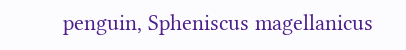penguin, Spheniscus magellanicus